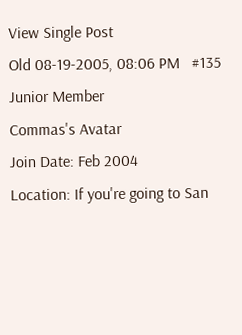View Single Post
Old 08-19-2005, 08:06 PM   #135
Junior Member
Commas's Avatar
Join Date: Feb 2004
Location: If you're going to San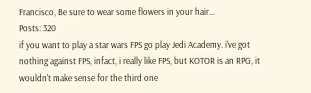Francisco, Be sure to wear some flowers in your hair...
Posts: 320
if you want to play a star wars FPS go play Jedi Academy. i've got nothing against FPS, infact, i really like FPS, but KOTOR is an RPG, it wouldn't make sense for the third one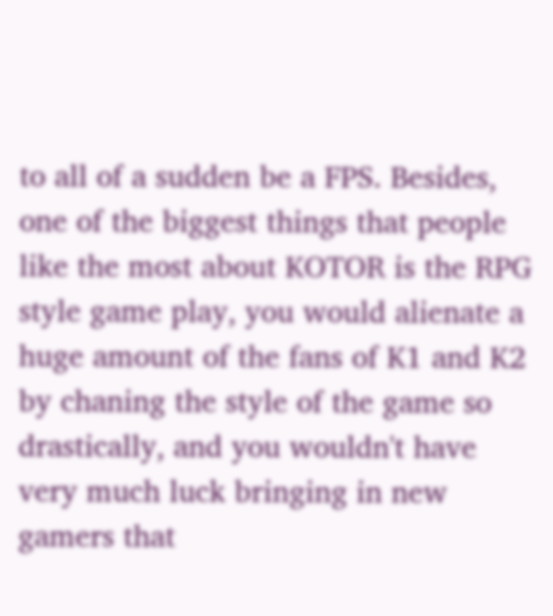to all of a sudden be a FPS. Besides, one of the biggest things that people like the most about KOTOR is the RPG style game play, you would alienate a huge amount of the fans of K1 and K2 by chaning the style of the game so drastically, and you wouldn't have very much luck bringing in new gamers that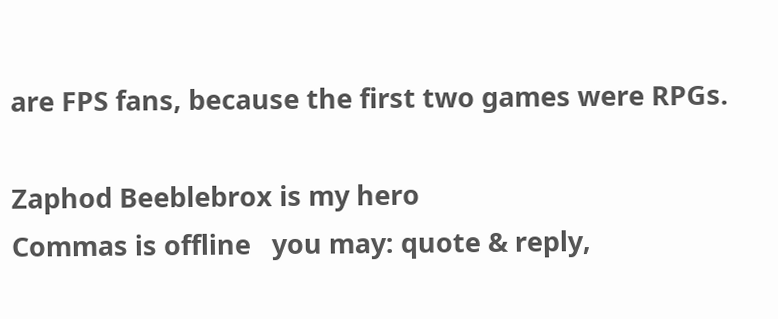are FPS fans, because the first two games were RPGs.

Zaphod Beeblebrox is my hero
Commas is offline   you may: quote & reply,